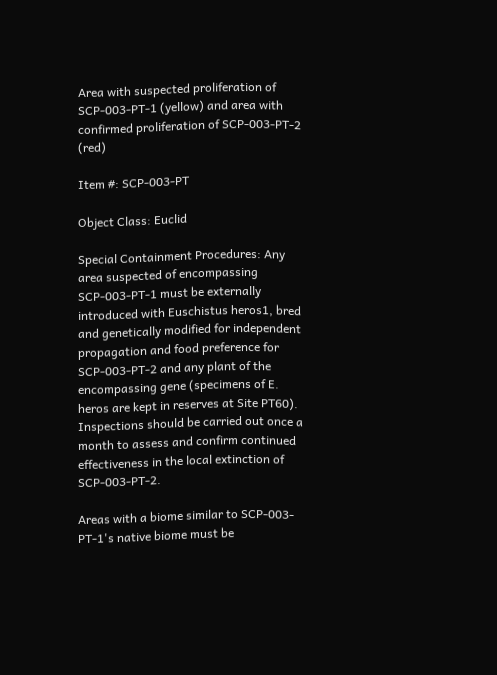Area with suspected proliferation of SCP-003-PT-1 (yellow) and area with confirmed proliferation of SCP-003-PT-2 (red)

Item #: SCP-003-PT

Object Class: Euclid

Special Containment Procedures: Any area suspected of encompassing SCP-003-PT-1 must be externally introduced with Euschistus heros1, bred and genetically modified for independent propagation and food preference for SCP-003-PT-2 and any plant of the encompassing gene (specimens of E. heros are kept in reserves at Site PT60). Inspections should be carried out once a month to assess and confirm continued effectiveness in the local extinction of SCP-003-PT-2.

Areas with a biome similar to SCP-003-PT-1's native biome must be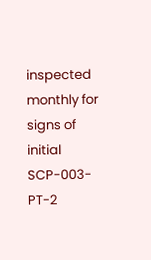inspected monthly for signs of initial SCP-003-PT-2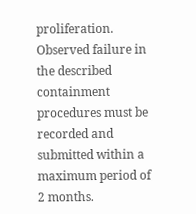proliferation. Observed failure in the described containment procedures must be recorded and submitted within a maximum period of 2 months.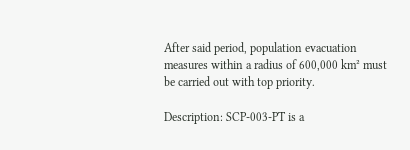After said period, population evacuation measures within a radius of 600,000 km² must be carried out with top priority.

Description: SCP-003-PT is a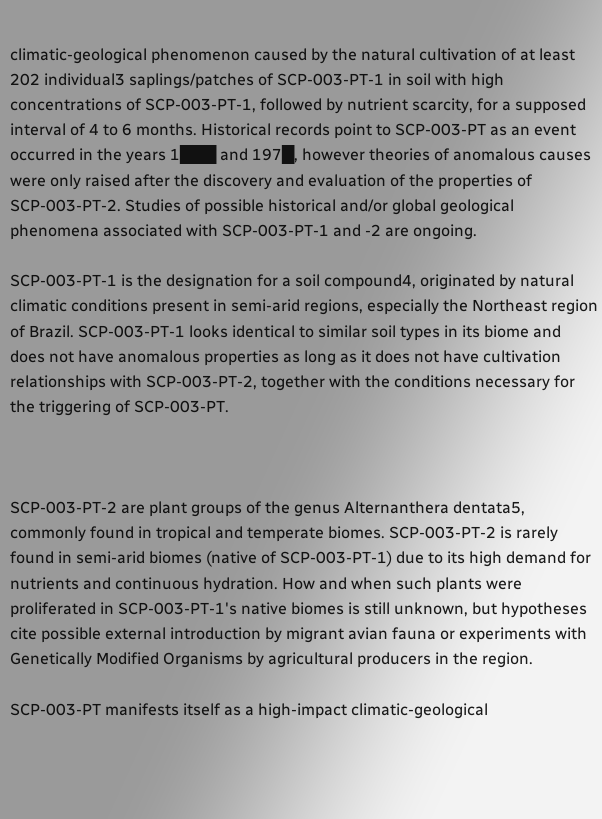climatic-geological phenomenon caused by the natural cultivation of at least 202 individual3 saplings/patches of SCP-003-PT-1 in soil with high concentrations of SCP-003-PT-1, followed by nutrient scarcity, for a supposed interval of 4 to 6 months. Historical records point to SCP-003-PT as an event occurred in the years 1███ and 197█, however theories of anomalous causes were only raised after the discovery and evaluation of the properties of SCP-003-PT-2. Studies of possible historical and/or global geological phenomena associated with SCP-003-PT-1 and -2 are ongoing.

SCP-003-PT-1 is the designation for a soil compound4, originated by natural climatic conditions present in semi-arid regions, especially the Northeast region of Brazil. SCP-003-PT-1 looks identical to similar soil types in its biome and does not have anomalous properties as long as it does not have cultivation relationships with SCP-003-PT-2, together with the conditions necessary for the triggering of SCP-003-PT.



SCP-003-PT-2 are plant groups of the genus Alternanthera dentata5, commonly found in tropical and temperate biomes. SCP-003-PT-2 is rarely found in semi-arid biomes (native of SCP-003-PT-1) due to its high demand for nutrients and continuous hydration. How and when such plants were proliferated in SCP-003-PT-1's native biomes is still unknown, but hypotheses cite possible external introduction by migrant avian fauna or experiments with Genetically Modified Organisms by agricultural producers in the region.

SCP-003-PT manifests itself as a high-impact climatic-geological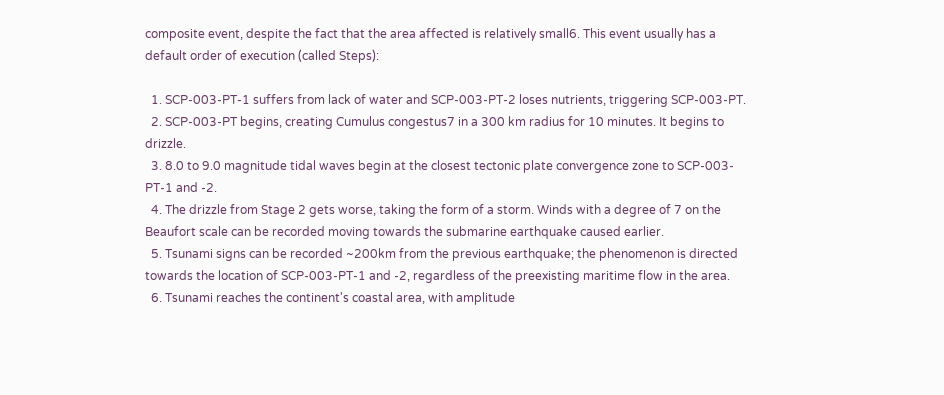composite event, despite the fact that the area affected is relatively small6. This event usually has a default order of execution (called Steps):

  1. SCP-003-PT-1 suffers from lack of water and SCP-003-PT-2 loses nutrients, triggering SCP-003-PT.
  2. SCP-003-PT begins, creating Cumulus congestus7 in a 300 km radius for 10 minutes. It begins to drizzle.
  3. 8.0 to 9.0 magnitude tidal waves begin at the closest tectonic plate convergence zone to SCP-003-PT-1 and -2.
  4. The drizzle from Stage 2 gets worse, taking the form of a storm. Winds with a degree of 7 on the Beaufort scale can be recorded moving towards the submarine earthquake caused earlier.
  5. Tsunami signs can be recorded ~200km from the previous earthquake; the phenomenon is directed towards the location of SCP-003-PT-1 and -2, regardless of the preexisting maritime flow in the area.
  6. Tsunami reaches the continent's coastal area, with amplitude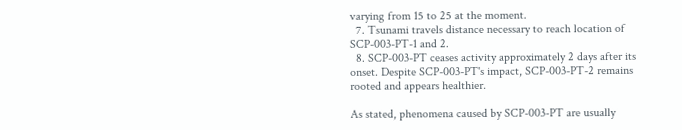varying from 15 to 25 at the moment.
  7. Tsunami travels distance necessary to reach location of SCP-003-PT-1 and 2.
  8. SCP-003-PT ceases activity approximately 2 days after its onset. Despite SCP-003-PT's impact, SCP-003-PT-2 remains rooted and appears healthier.

As stated, phenomena caused by SCP-003-PT are usually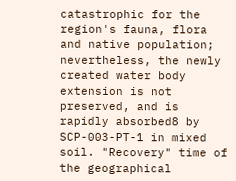catastrophic for the region's fauna, flora and native population; nevertheless, the newly created water body extension is not preserved, and is rapidly absorbed8 by SCP-003-PT-1 in mixed soil. "Recovery" time of the geographical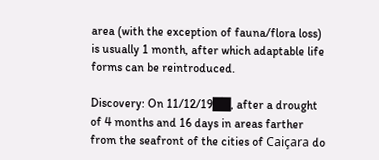area (with the exception of fauna/flora loss) is usually 1 month, after which adaptable life forms can be reintroduced.

Discovery: On 11/12/19██, after a drought of 4 months and 16 days in areas farther from the seafront of the cities of Caiçara do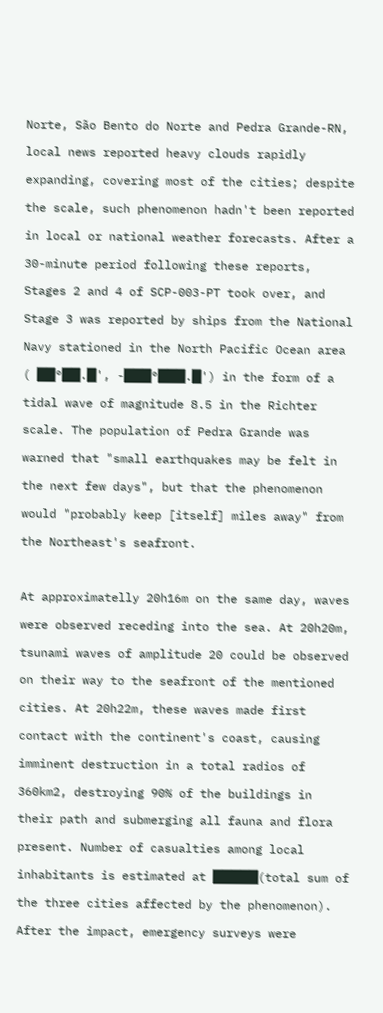Norte, São Bento do Norte and Pedra Grande-RN, local news reported heavy clouds rapidly expanding, covering most of the cities; despite the scale, such phenomenon hadn't been reported in local or national weather forecasts. After a 30-minute period following these reports, Stages 2 and 4 of SCP-003-PT took over, and Stage 3 was reported by ships from the National Navy stationed in the North Pacific Ocean area ( ██°██.█', -███°███.█') in the form of a tidal wave of magnitude 8.5 in the Richter scale. The population of Pedra Grande was warned that "small earthquakes may be felt in the next few days", but that the phenomenon would "probably keep [itself] miles away" from the Northeast's seafront.

At approximatelly 20h16m on the same day, waves were observed receding into the sea. At 20h20m, tsunami waves of amplitude 20 could be observed on their way to the seafront of the mentioned cities. At 20h22m, these waves made first contact with the continent's coast, causing imminent destruction in a total radios of 360km2, destroying 90% of the buildings in their path and submerging all fauna and flora present. Number of casualties among local inhabitants is estimated at █████(total sum of the three cities affected by the phenomenon). After the impact, emergency surveys were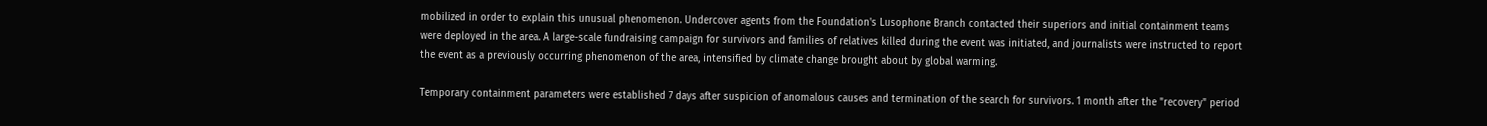mobilized in order to explain this unusual phenomenon. Undercover agents from the Foundation's Lusophone Branch contacted their superiors and initial containment teams were deployed in the area. A large-scale fundraising campaign for survivors and families of relatives killed during the event was initiated, and journalists were instructed to report the event as a previously occurring phenomenon of the area, intensified by climate change brought about by global warming.

Temporary containment parameters were established 7 days after suspicion of anomalous causes and termination of the search for survivors. 1 month after the "recovery" period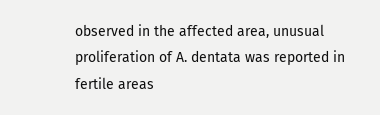observed in the affected area, unusual proliferation of A. dentata was reported in fertile areas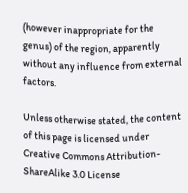(however inappropriate for the genus) of the region, apparently without any influence from external factors.

Unless otherwise stated, the content of this page is licensed under Creative Commons Attribution-ShareAlike 3.0 License